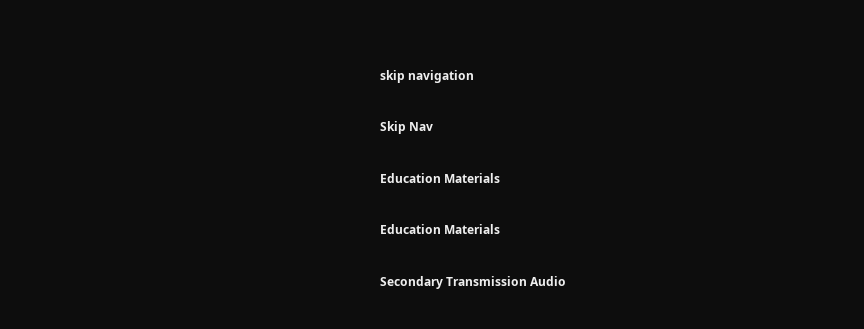skip navigation

Skip Nav

Education Materials

Education Materials

Secondary Transmission Audio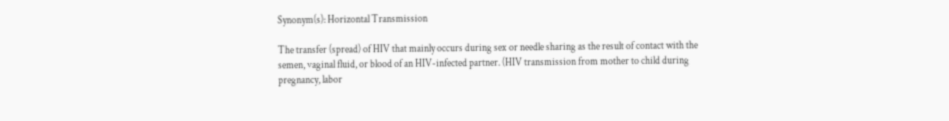Synonym(s): Horizontal Transmission

The transfer (spread) of HIV that mainly occurs during sex or needle sharing as the result of contact with the semen, vaginal fluid, or blood of an HIV-infected partner. (HIV transmission from mother to child during pregnancy, labor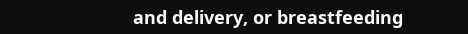and delivery, or breastfeeding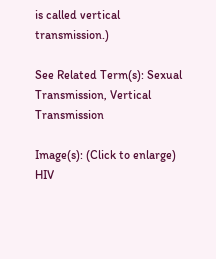is called vertical transmission.)

See Related Term(s): Sexual Transmission, Vertical Transmission

Image(s): (Click to enlarge)
HIV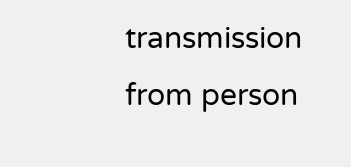transmission from person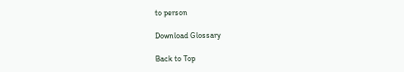to person

Download Glossary

Back to Top